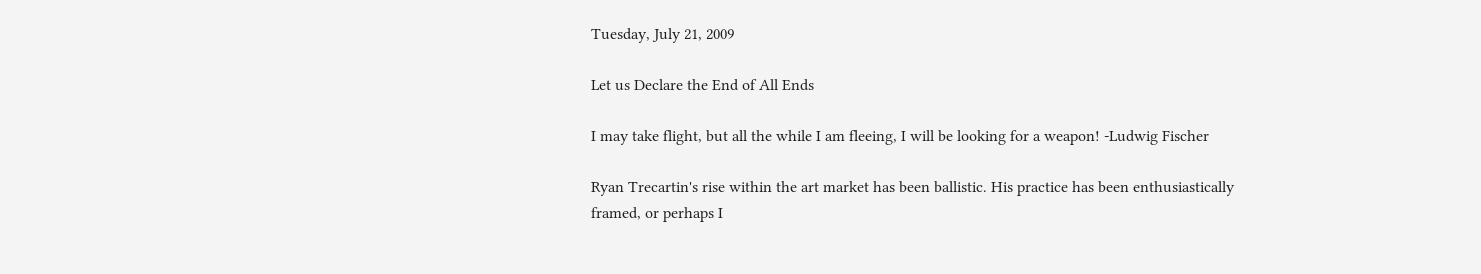Tuesday, July 21, 2009

Let us Declare the End of All Ends

I may take flight, but all the while I am fleeing, I will be looking for a weapon! -Ludwig Fischer

Ryan Trecartin's rise within the art market has been ballistic. His practice has been enthusiastically framed, or perhaps I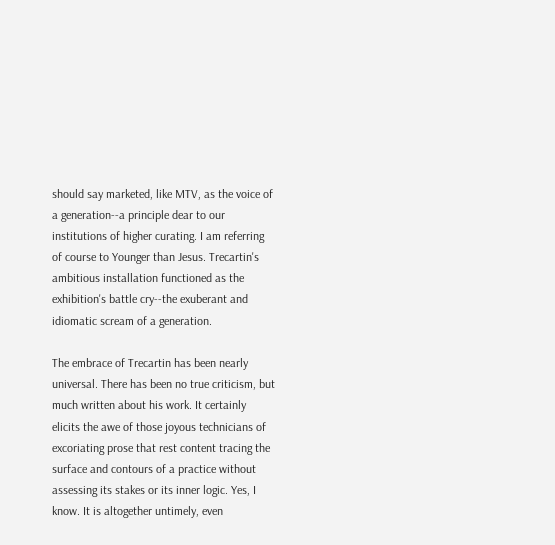should say marketed, like MTV, as the voice of a generation--a principle dear to our institutions of higher curating. I am referring of course to Younger than Jesus. Trecartin's ambitious installation functioned as the exhibition's battle cry--the exuberant and idiomatic scream of a generation.

The embrace of Trecartin has been nearly universal. There has been no true criticism, but much written about his work. It certainly elicits the awe of those joyous technicians of excoriating prose that rest content tracing the surface and contours of a practice without assessing its stakes or its inner logic. Yes, I know. It is altogether untimely, even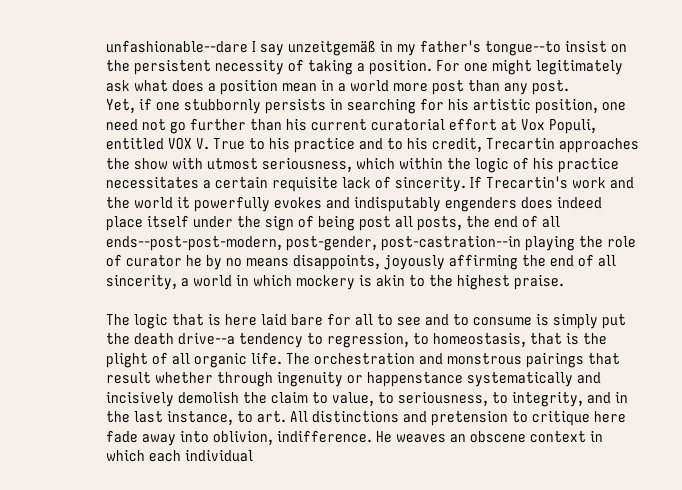unfashionable--dare I say unzeitgemäß in my father's tongue--to insist on the persistent necessity of taking a position. For one might legitimately ask what does a position mean in a world more post than any post.
Yet, if one stubbornly persists in searching for his artistic position, one need not go further than his current curatorial effort at Vox Populi, entitled VOX V. True to his practice and to his credit, Trecartin approaches the show with utmost seriousness, which within the logic of his practice necessitates a certain requisite lack of sincerity. If Trecartin's work and the world it powerfully evokes and indisputably engenders does indeed place itself under the sign of being post all posts, the end of all ends--post-post-modern, post-gender, post-castration--in playing the role of curator he by no means disappoints, joyously affirming the end of all sincerity, a world in which mockery is akin to the highest praise.

The logic that is here laid bare for all to see and to consume is simply put the death drive--a tendency to regression, to homeostasis, that is the plight of all organic life. The orchestration and monstrous pairings that result whether through ingenuity or happenstance systematically and incisively demolish the claim to value, to seriousness, to integrity, and in the last instance, to art. All distinctions and pretension to critique here fade away into oblivion, indifference. He weaves an obscene context in which each individual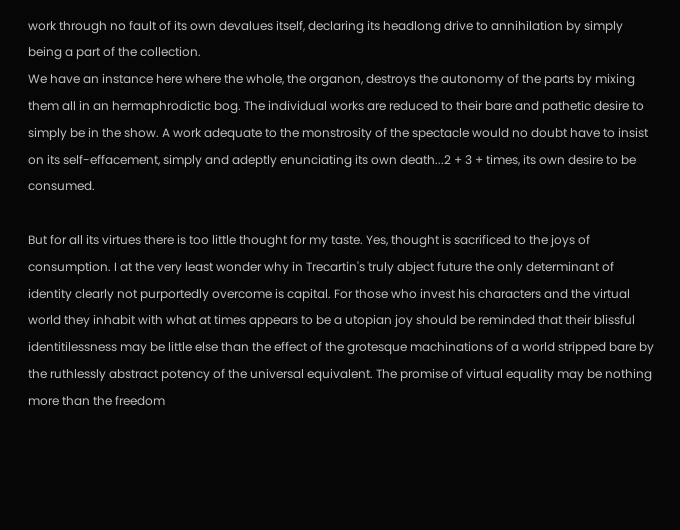work through no fault of its own devalues itself, declaring its headlong drive to annihilation by simply being a part of the collection.
We have an instance here where the whole, the organon, destroys the autonomy of the parts by mixing them all in an hermaphrodictic bog. The individual works are reduced to their bare and pathetic desire to simply be in the show. A work adequate to the monstrosity of the spectacle would no doubt have to insist on its self-effacement, simply and adeptly enunciating its own death...2 + 3 + times, its own desire to be consumed.

But for all its virtues there is too little thought for my taste. Yes, thought is sacrificed to the joys of consumption. I at the very least wonder why in Trecartin's truly abject future the only determinant of identity clearly not purportedly overcome is capital. For those who invest his characters and the virtual world they inhabit with what at times appears to be a utopian joy should be reminded that their blissful identitilessness may be little else than the effect of the grotesque machinations of a world stripped bare by the ruthlessly abstract potency of the universal equivalent. The promise of virtual equality may be nothing more than the freedom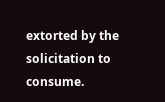extorted by the solicitation to consume.